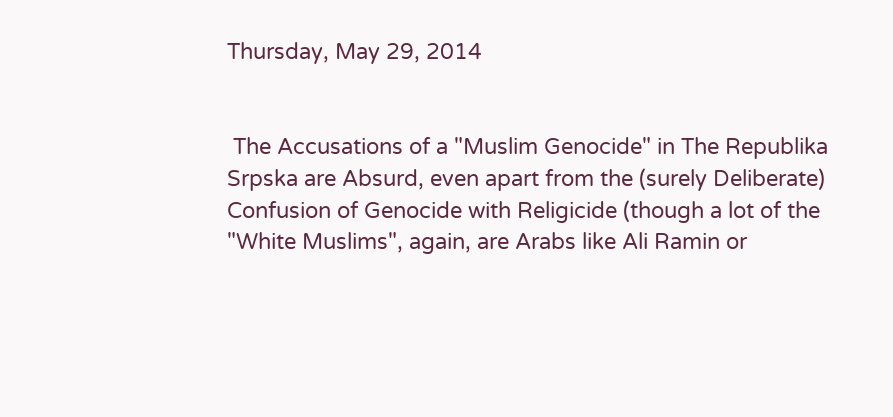Thursday, May 29, 2014


 The Accusations of a "Muslim Genocide" in The Republika Srpska are Absurd, even apart from the (surely Deliberate) Confusion of Genocide with Religicide (though a lot of the "White Muslims", again, are Arabs like Ali Ramin or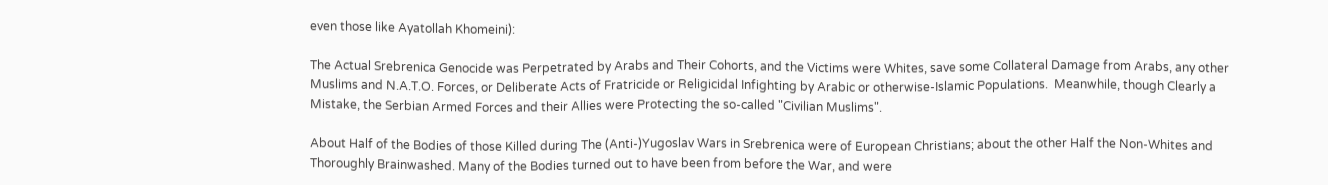even those like Ayatollah Khomeini):

The Actual Srebrenica Genocide was Perpetrated by Arabs and Their Cohorts, and the Victims were Whites, save some Collateral Damage from Arabs, any other Muslims and N.A.T.O. Forces, or Deliberate Acts of Fratricide or Religicidal Infighting by Arabic or otherwise-Islamic Populations.  Meanwhile, though Clearly a Mistake, the Serbian Armed Forces and their Allies were Protecting the so-called "Civilian Muslims".

About Half of the Bodies of those Killed during The (Anti-)Yugoslav Wars in Srebrenica were of European Christians; about the other Half the Non-Whites and Thoroughly Brainwashed. Many of the Bodies turned out to have been from before the War, and were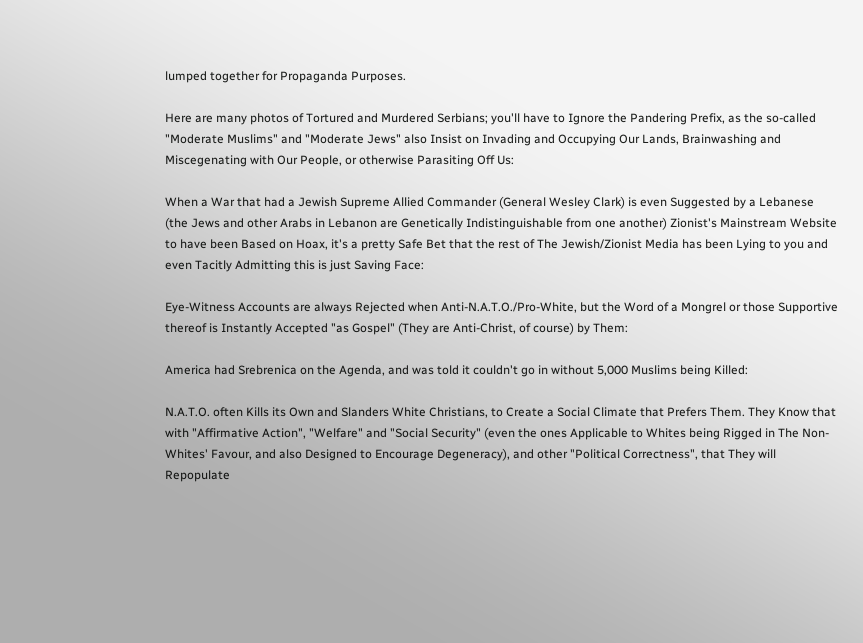lumped together for Propaganda Purposes.

Here are many photos of Tortured and Murdered Serbians; you'll have to Ignore the Pandering Prefix, as the so-called "Moderate Muslims" and "Moderate Jews" also Insist on Invading and Occupying Our Lands, Brainwashing and Miscegenating with Our People, or otherwise Parasiting Off Us:

When a War that had a Jewish Supreme Allied Commander (General Wesley Clark) is even Suggested by a Lebanese (the Jews and other Arabs in Lebanon are Genetically Indistinguishable from one another) Zionist's Mainstream Website to have been Based on Hoax, it's a pretty Safe Bet that the rest of The Jewish/Zionist Media has been Lying to you and even Tacitly Admitting this is just Saving Face:

Eye-Witness Accounts are always Rejected when Anti-N.A.T.O./Pro-White, but the Word of a Mongrel or those Supportive thereof is Instantly Accepted "as Gospel" (They are Anti-Christ, of course) by Them:

America had Srebrenica on the Agenda, and was told it couldn't go in without 5,000 Muslims being Killed:

N.A.T.O. often Kills its Own and Slanders White Christians, to Create a Social Climate that Prefers Them. They Know that with "Affirmative Action", "Welfare" and "Social Security" (even the ones Applicable to Whites being Rigged in The Non-Whites' Favour, and also Designed to Encourage Degeneracy), and other "Political Correctness", that They will Repopulate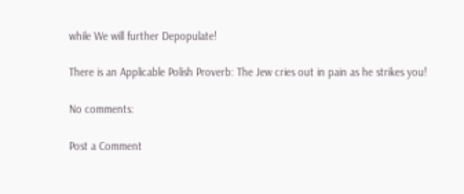while We will further Depopulate!

There is an Applicable Polish Proverb: The Jew cries out in pain as he strikes you!

No comments:

Post a Comment